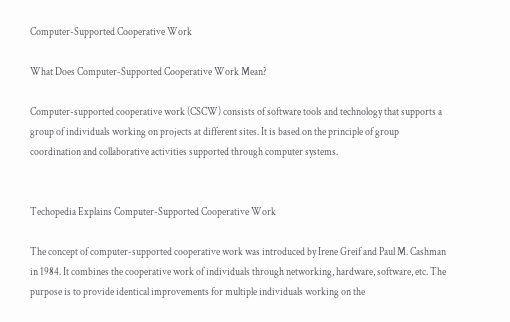Computer-Supported Cooperative Work

What Does Computer-Supported Cooperative Work Mean?

Computer-supported cooperative work (CSCW) consists of software tools and technology that supports a group of individuals working on projects at different sites. It is based on the principle of group coordination and collaborative activities supported through computer systems.


Techopedia Explains Computer-Supported Cooperative Work

The concept of computer-supported cooperative work was introduced by Irene Greif and Paul M. Cashman in 1984. It combines the cooperative work of individuals through networking, hardware, software, etc. The purpose is to provide identical improvements for multiple individuals working on the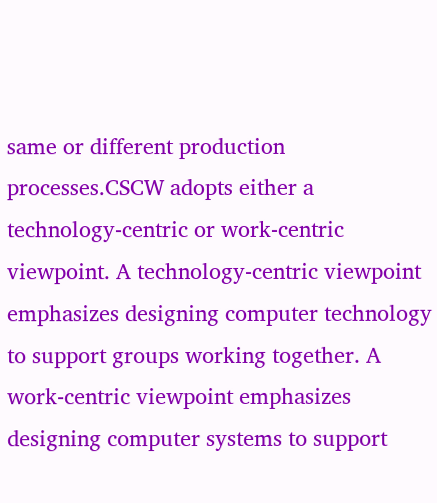same or different production processes.CSCW adopts either a technology-centric or work-centric viewpoint. A technology-centric viewpoint emphasizes designing computer technology to support groups working together. A work-centric viewpoint emphasizes designing computer systems to support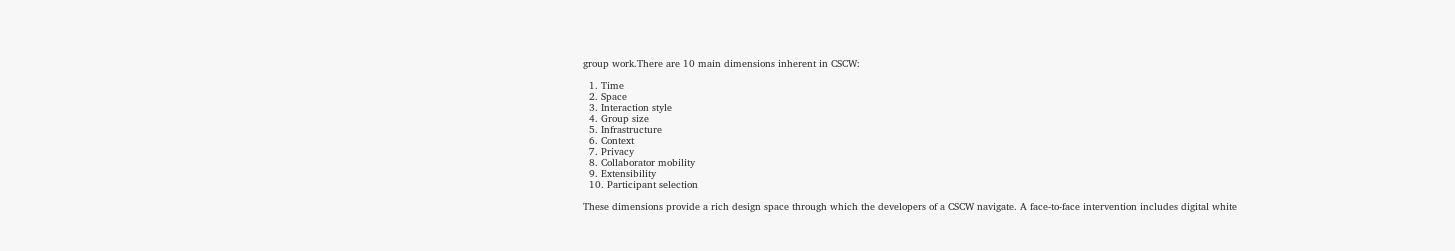group work.There are 10 main dimensions inherent in CSCW:

  1. Time
  2. Space
  3. Interaction style
  4. Group size
  5. Infrastructure
  6. Context
  7. Privacy
  8. Collaborator mobility
  9. Extensibility
  10. Participant selection

These dimensions provide a rich design space through which the developers of a CSCW navigate. A face-to-face intervention includes digital white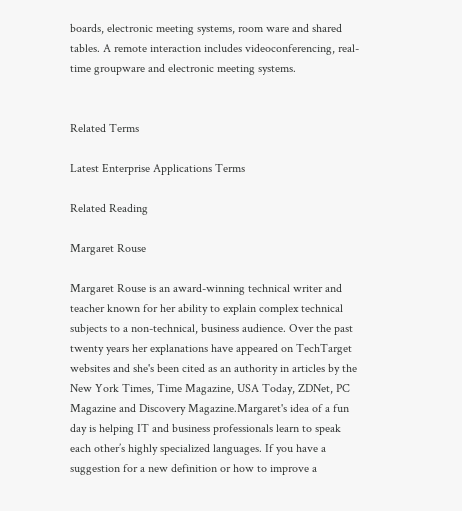boards, electronic meeting systems, room ware and shared tables. A remote interaction includes videoconferencing, real-time groupware and electronic meeting systems.


Related Terms

Latest Enterprise Applications Terms

Related Reading

Margaret Rouse

Margaret Rouse is an award-winning technical writer and teacher known for her ability to explain complex technical subjects to a non-technical, business audience. Over the past twenty years her explanations have appeared on TechTarget websites and she's been cited as an authority in articles by the New York Times, Time Magazine, USA Today, ZDNet, PC Magazine and Discovery Magazine.Margaret's idea of a fun day is helping IT and business professionals learn to speak each other’s highly specialized languages. If you have a suggestion for a new definition or how to improve a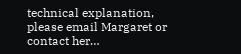technical explanation, please email Margaret or contact her…